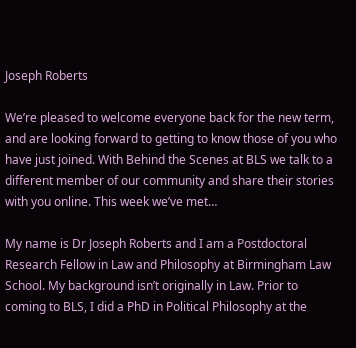Joseph Roberts

We’re pleased to welcome everyone back for the new term, and are looking forward to getting to know those of you who have just joined. With Behind the Scenes at BLS we talk to a different member of our community and share their stories with you online. This week we’ve met…

My name is Dr Joseph Roberts and I am a Postdoctoral Research Fellow in Law and Philosophy at Birmingham Law School. My background isn’t originally in Law. Prior to coming to BLS, I did a PhD in Political Philosophy at the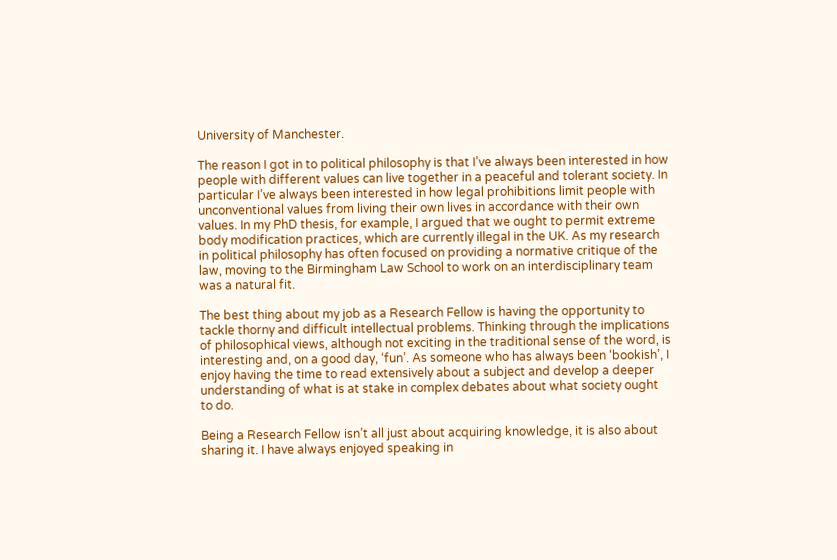University of Manchester.

The reason I got in to political philosophy is that I’ve always been interested in how people with different values can live together in a peaceful and tolerant society. In particular I’ve always been interested in how legal prohibitions limit people with unconventional values from living their own lives in accordance with their own values. In my PhD thesis, for example, I argued that we ought to permit extreme body modification practices, which are currently illegal in the UK. As my research in political philosophy has often focused on providing a normative critique of the law, moving to the Birmingham Law School to work on an interdisciplinary team was a natural fit.

The best thing about my job as a Research Fellow is having the opportunity to tackle thorny and difficult intellectual problems. Thinking through the implications of philosophical views, although not exciting in the traditional sense of the word, is interesting and, on a good day, ‘fun’. As someone who has always been ‘bookish’, I enjoy having the time to read extensively about a subject and develop a deeper understanding of what is at stake in complex debates about what society ought to do.

Being a Research Fellow isn’t all just about acquiring knowledge, it is also about sharing it. I have always enjoyed speaking in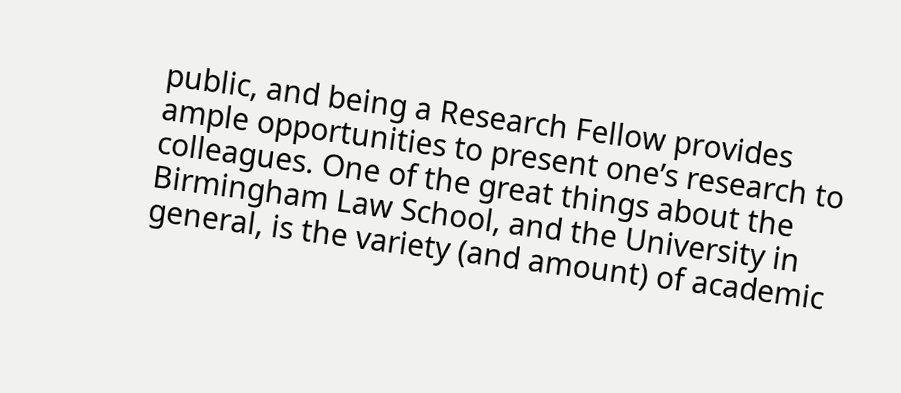public, and being a Research Fellow provides ample opportunities to present one’s research to colleagues. One of the great things about the Birmingham Law School, and the University in general, is the variety (and amount) of academic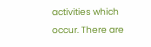activities which occur. There are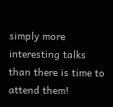simply more interesting talks than there is time to attend them!